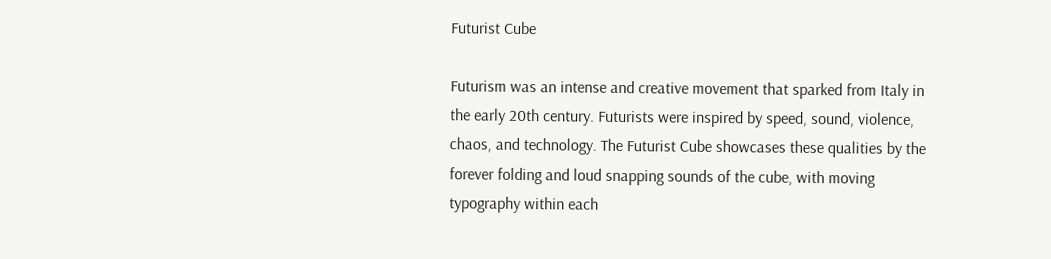Futurist Cube

Futurism was an intense and creative movement that sparked from Italy in the early 20th century. Futurists were inspired by speed, sound, violence, chaos, and technology. The Futurist Cube showcases these qualities by the forever folding and loud snapping sounds of the cube, with moving typography within each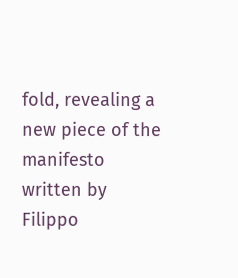fold, revealing a new piece of the  manifesto written by Filippo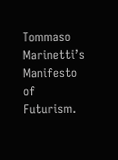Tommaso Marinetti’s Manifesto of Futurism.